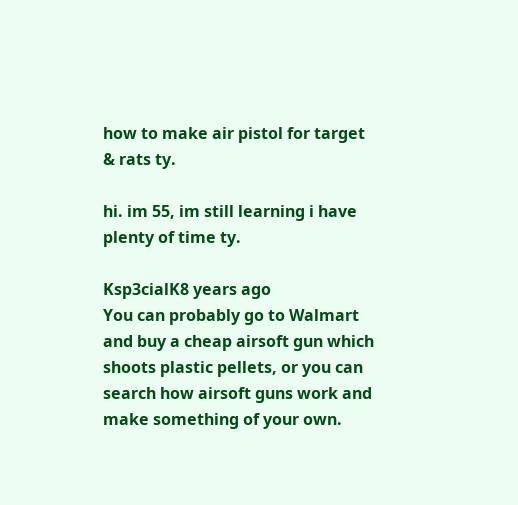how to make air pistol for target & rats ty.

hi. im 55, im still learning i have plenty of time ty.

Ksp3cialK8 years ago
You can probably go to Walmart and buy a cheap airsoft gun which shoots plastic pellets, or you can search how airsoft guns work and make something of your own.